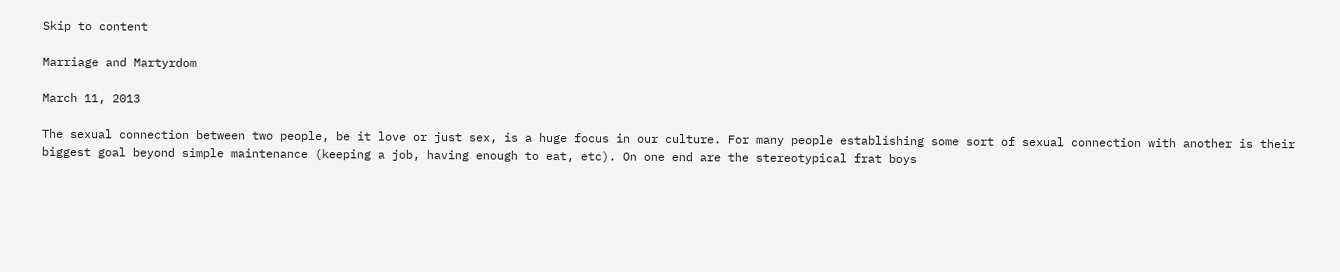Skip to content

Marriage and Martyrdom

March 11, 2013

The sexual connection between two people, be it love or just sex, is a huge focus in our culture. For many people establishing some sort of sexual connection with another is their biggest goal beyond simple maintenance (keeping a job, having enough to eat, etc). On one end are the stereotypical frat boys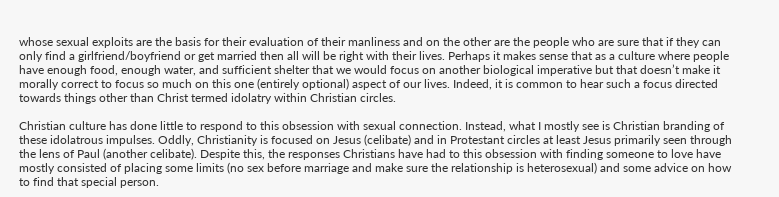whose sexual exploits are the basis for their evaluation of their manliness and on the other are the people who are sure that if they can only find a girlfriend/boyfriend or get married then all will be right with their lives. Perhaps it makes sense that as a culture where people have enough food, enough water, and sufficient shelter that we would focus on another biological imperative but that doesn’t make it morally correct to focus so much on this one (entirely optional) aspect of our lives. Indeed, it is common to hear such a focus directed towards things other than Christ termed idolatry within Christian circles.

Christian culture has done little to respond to this obsession with sexual connection. Instead, what I mostly see is Christian branding of these idolatrous impulses. Oddly, Christianity is focused on Jesus (celibate) and in Protestant circles at least Jesus primarily seen through the lens of Paul (another celibate). Despite this, the responses Christians have had to this obsession with finding someone to love have mostly consisted of placing some limits (no sex before marriage and make sure the relationship is heterosexual) and some advice on how to find that special person.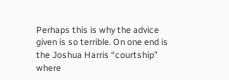Perhaps this is why the advice given is so terrible. On one end is the Joshua Harris “courtship” where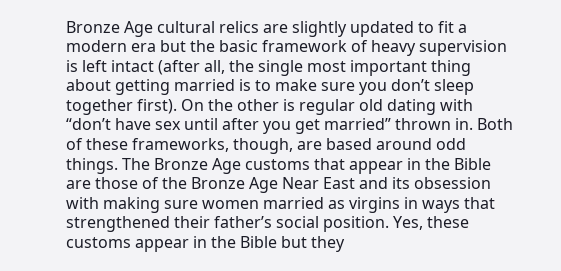Bronze Age cultural relics are slightly updated to fit a modern era but the basic framework of heavy supervision is left intact (after all, the single most important thing about getting married is to make sure you don’t sleep together first). On the other is regular old dating with “don’t have sex until after you get married” thrown in. Both of these frameworks, though, are based around odd things. The Bronze Age customs that appear in the Bible are those of the Bronze Age Near East and its obsession with making sure women married as virgins in ways that strengthened their father’s social position. Yes, these customs appear in the Bible but they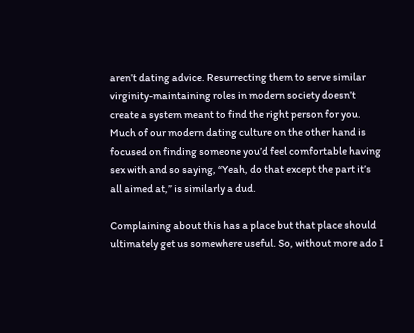aren’t dating advice. Resurrecting them to serve similar virginity-maintaining roles in modern society doesn’t create a system meant to find the right person for you. Much of our modern dating culture on the other hand is focused on finding someone you’d feel comfortable having sex with and so saying, “Yeah, do that except the part it’s all aimed at,” is similarly a dud.

Complaining about this has a place but that place should ultimately get us somewhere useful. So, without more ado I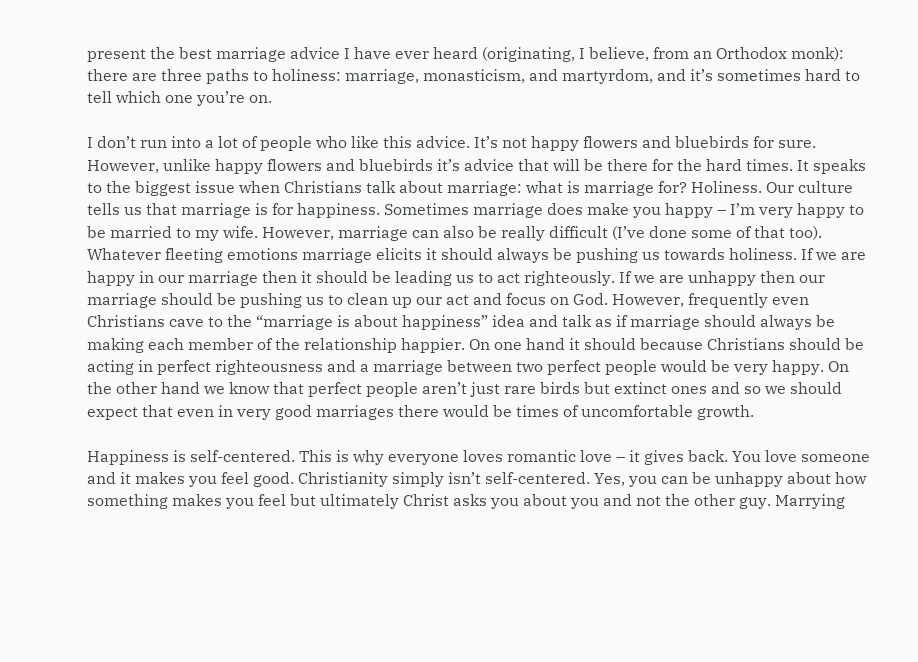present the best marriage advice I have ever heard (originating, I believe, from an Orthodox monk): there are three paths to holiness: marriage, monasticism, and martyrdom, and it’s sometimes hard to tell which one you’re on.

I don’t run into a lot of people who like this advice. It’s not happy flowers and bluebirds for sure. However, unlike happy flowers and bluebirds it’s advice that will be there for the hard times. It speaks to the biggest issue when Christians talk about marriage: what is marriage for? Holiness. Our culture tells us that marriage is for happiness. Sometimes marriage does make you happy – I’m very happy to be married to my wife. However, marriage can also be really difficult (I’ve done some of that too). Whatever fleeting emotions marriage elicits it should always be pushing us towards holiness. If we are happy in our marriage then it should be leading us to act righteously. If we are unhappy then our marriage should be pushing us to clean up our act and focus on God. However, frequently even Christians cave to the “marriage is about happiness” idea and talk as if marriage should always be making each member of the relationship happier. On one hand it should because Christians should be acting in perfect righteousness and a marriage between two perfect people would be very happy. On the other hand we know that perfect people aren’t just rare birds but extinct ones and so we should expect that even in very good marriages there would be times of uncomfortable growth.

Happiness is self-centered. This is why everyone loves romantic love – it gives back. You love someone and it makes you feel good. Christianity simply isn’t self-centered. Yes, you can be unhappy about how something makes you feel but ultimately Christ asks you about you and not the other guy. Marrying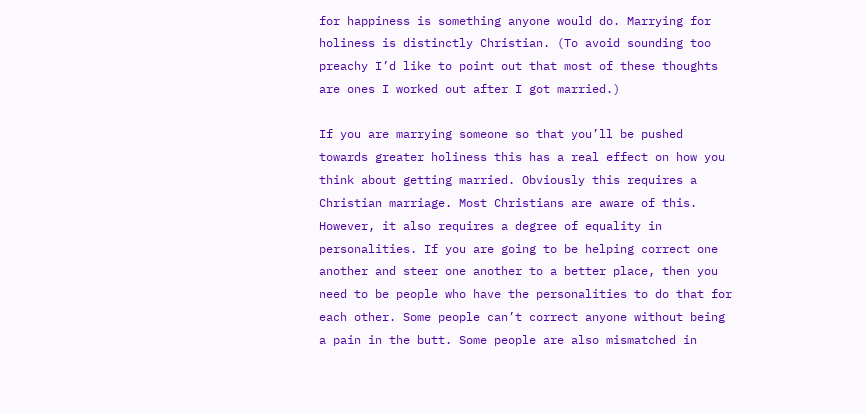for happiness is something anyone would do. Marrying for holiness is distinctly Christian. (To avoid sounding too preachy I’d like to point out that most of these thoughts are ones I worked out after I got married.)

If you are marrying someone so that you’ll be pushed towards greater holiness this has a real effect on how you think about getting married. Obviously this requires a Christian marriage. Most Christians are aware of this. However, it also requires a degree of equality in personalities. If you are going to be helping correct one another and steer one another to a better place, then you need to be people who have the personalities to do that for each other. Some people can’t correct anyone without being a pain in the butt. Some people are also mismatched in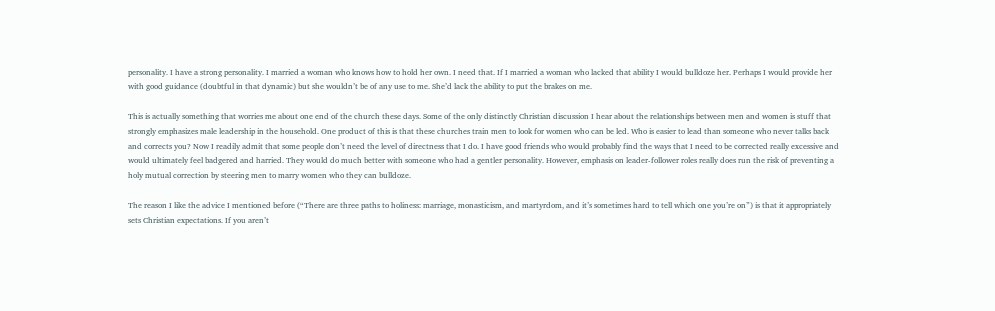personality. I have a strong personality. I married a woman who knows how to hold her own. I need that. If I married a woman who lacked that ability I would bulldoze her. Perhaps I would provide her with good guidance (doubtful in that dynamic) but she wouldn’t be of any use to me. She’d lack the ability to put the brakes on me.

This is actually something that worries me about one end of the church these days. Some of the only distinctly Christian discussion I hear about the relationships between men and women is stuff that strongly emphasizes male leadership in the household. One product of this is that these churches train men to look for women who can be led. Who is easier to lead than someone who never talks back and corrects you? Now I readily admit that some people don’t need the level of directness that I do. I have good friends who would probably find the ways that I need to be corrected really excessive and would ultimately feel badgered and harried. They would do much better with someone who had a gentler personality. However, emphasis on leader-follower roles really does run the risk of preventing a holy mutual correction by steering men to marry women who they can bulldoze.

The reason I like the advice I mentioned before (“There are three paths to holiness: marriage, monasticism, and martyrdom, and it’s sometimes hard to tell which one you’re on”) is that it appropriately sets Christian expectations. If you aren’t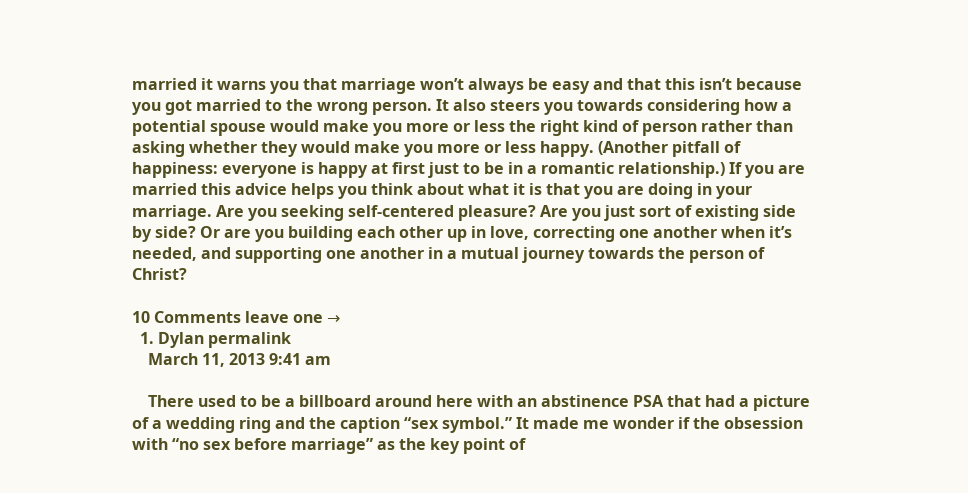married it warns you that marriage won’t always be easy and that this isn’t because you got married to the wrong person. It also steers you towards considering how a potential spouse would make you more or less the right kind of person rather than asking whether they would make you more or less happy. (Another pitfall of happiness: everyone is happy at first just to be in a romantic relationship.) If you are married this advice helps you think about what it is that you are doing in your marriage. Are you seeking self-centered pleasure? Are you just sort of existing side by side? Or are you building each other up in love, correcting one another when it’s needed, and supporting one another in a mutual journey towards the person of Christ?

10 Comments leave one →
  1. Dylan permalink
    March 11, 2013 9:41 am

    There used to be a billboard around here with an abstinence PSA that had a picture of a wedding ring and the caption “sex symbol.” It made me wonder if the obsession with “no sex before marriage” as the key point of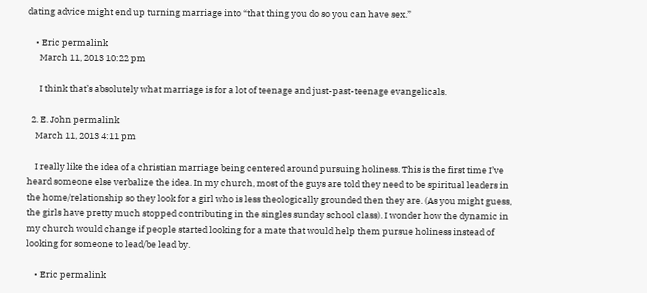dating advice might end up turning marriage into “that thing you do so you can have sex.”

    • Eric permalink
      March 11, 2013 10:22 pm

      I think that’s absolutely what marriage is for a lot of teenage and just-past-teenage evangelicals.

  2. E. John permalink
    March 11, 2013 4:11 pm

    I really like the idea of a christian marriage being centered around pursuing holiness. This is the first time I’ve heard someone else verbalize the idea. In my church, most of the guys are told they need to be spiritual leaders in the home/relationship so they look for a girl who is less theologically grounded then they are. (As you might guess, the girls have pretty much stopped contributing in the singles sunday school class). I wonder how the dynamic in my church would change if people started looking for a mate that would help them pursue holiness instead of looking for someone to lead/be lead by.

    • Eric permalink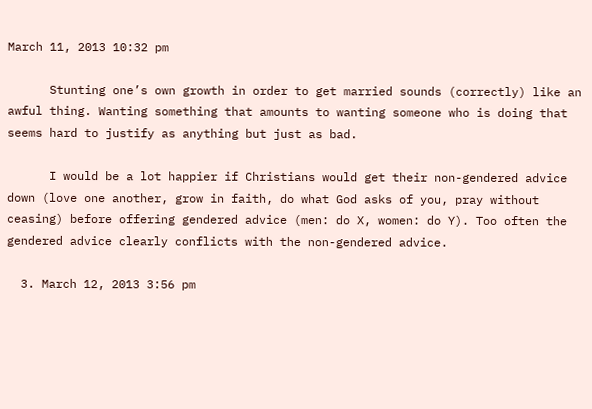March 11, 2013 10:32 pm

      Stunting one’s own growth in order to get married sounds (correctly) like an awful thing. Wanting something that amounts to wanting someone who is doing that seems hard to justify as anything but just as bad.

      I would be a lot happier if Christians would get their non-gendered advice down (love one another, grow in faith, do what God asks of you, pray without ceasing) before offering gendered advice (men: do X, women: do Y). Too often the gendered advice clearly conflicts with the non-gendered advice.

  3. March 12, 2013 3:56 pm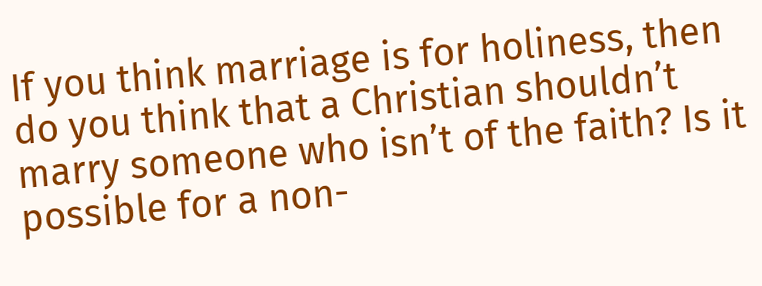If you think marriage is for holiness, then do you think that a Christian shouldn’t marry someone who isn’t of the faith? Is it possible for a non-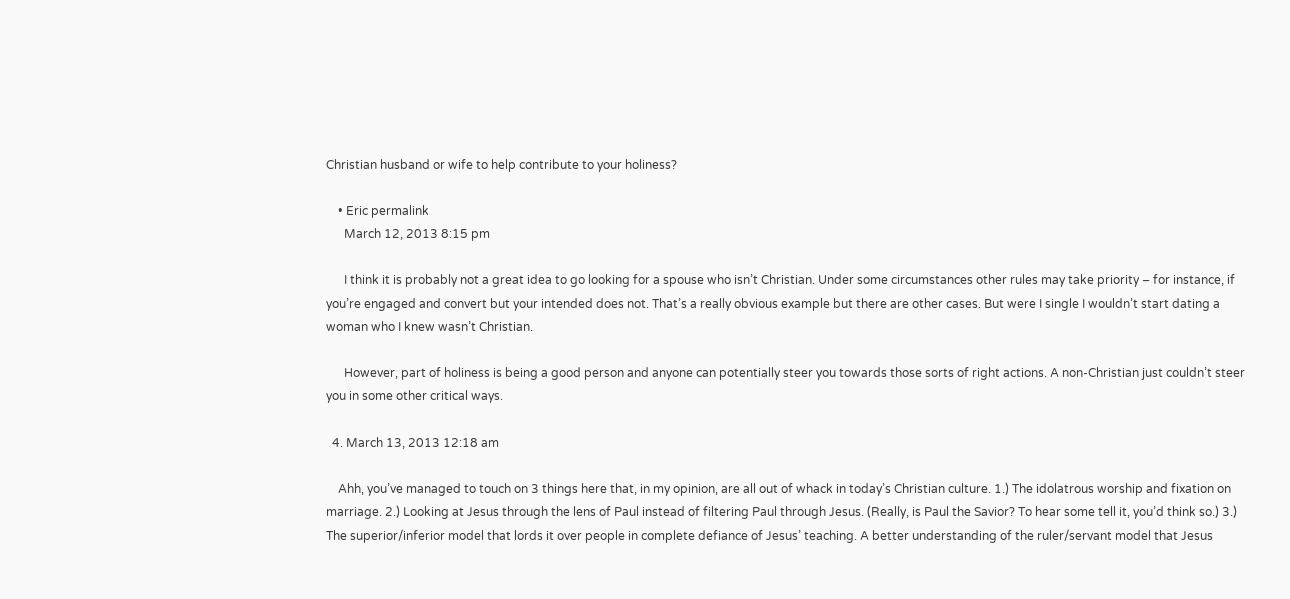Christian husband or wife to help contribute to your holiness?

    • Eric permalink
      March 12, 2013 8:15 pm

      I think it is probably not a great idea to go looking for a spouse who isn’t Christian. Under some circumstances other rules may take priority – for instance, if you’re engaged and convert but your intended does not. That’s a really obvious example but there are other cases. But were I single I wouldn’t start dating a woman who I knew wasn’t Christian.

      However, part of holiness is being a good person and anyone can potentially steer you towards those sorts of right actions. A non-Christian just couldn’t steer you in some other critical ways.

  4. March 13, 2013 12:18 am

    Ahh, you’ve managed to touch on 3 things here that, in my opinion, are all out of whack in today’s Christian culture. 1.) The idolatrous worship and fixation on marriage. 2.) Looking at Jesus through the lens of Paul instead of filtering Paul through Jesus. (Really, is Paul the Savior? To hear some tell it, you’d think so.) 3.) The superior/inferior model that lords it over people in complete defiance of Jesus’ teaching. A better understanding of the ruler/servant model that Jesus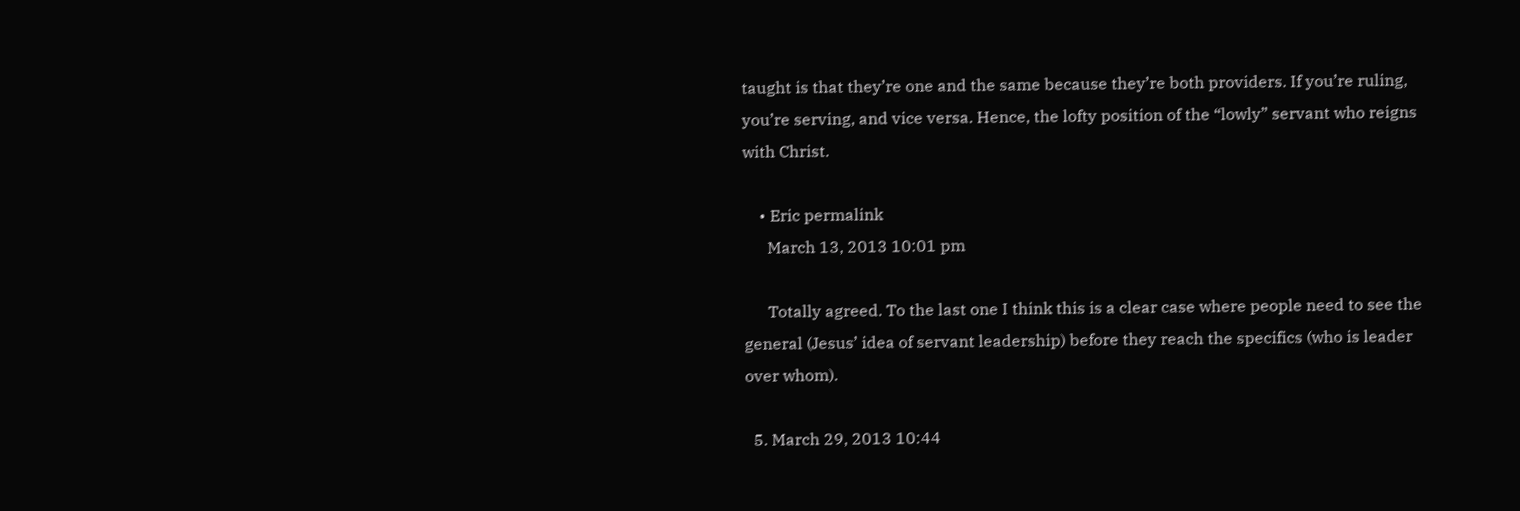taught is that they’re one and the same because they’re both providers. If you’re ruling, you’re serving, and vice versa. Hence, the lofty position of the “lowly” servant who reigns with Christ.

    • Eric permalink
      March 13, 2013 10:01 pm

      Totally agreed. To the last one I think this is a clear case where people need to see the general (Jesus’ idea of servant leadership) before they reach the specifics (who is leader over whom).

  5. March 29, 2013 10:44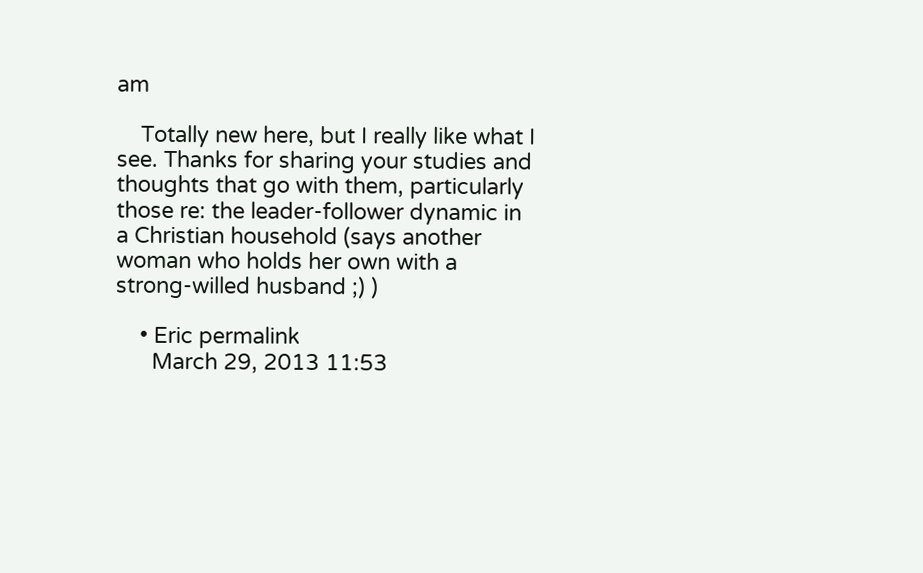am

    Totally new here, but I really like what I see. Thanks for sharing your studies and thoughts that go with them, particularly those re: the leader-follower dynamic in a Christian household (says another woman who holds her own with a strong-willed husband ;) )

    • Eric permalink
      March 29, 2013 11:53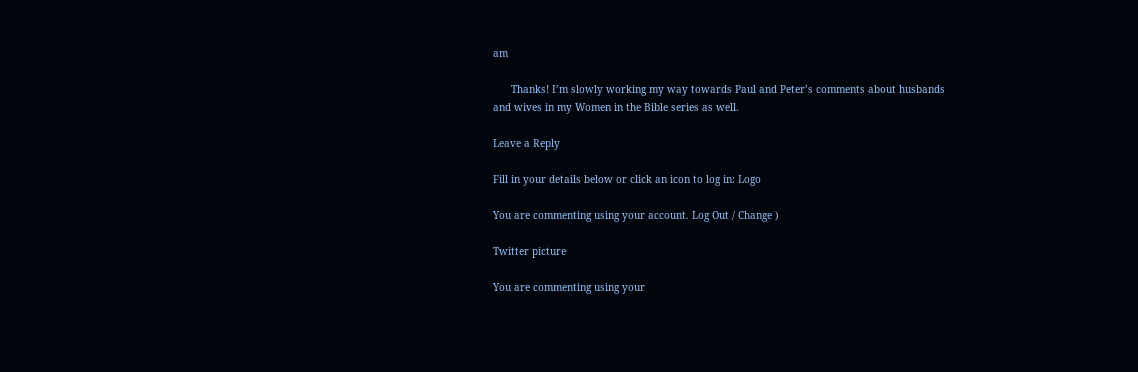am

      Thanks! I’m slowly working my way towards Paul and Peter’s comments about husbands and wives in my Women in the Bible series as well.

Leave a Reply

Fill in your details below or click an icon to log in: Logo

You are commenting using your account. Log Out / Change )

Twitter picture

You are commenting using your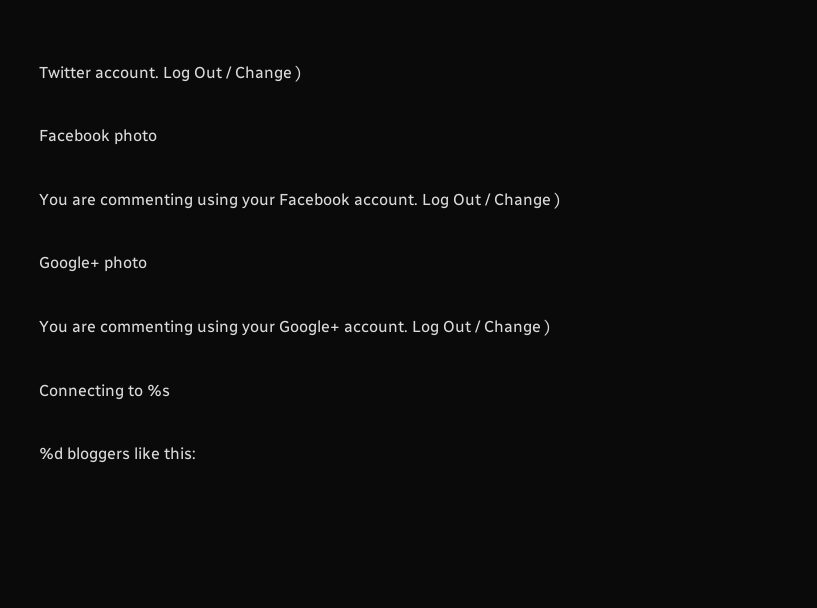Twitter account. Log Out / Change )

Facebook photo

You are commenting using your Facebook account. Log Out / Change )

Google+ photo

You are commenting using your Google+ account. Log Out / Change )

Connecting to %s

%d bloggers like this: